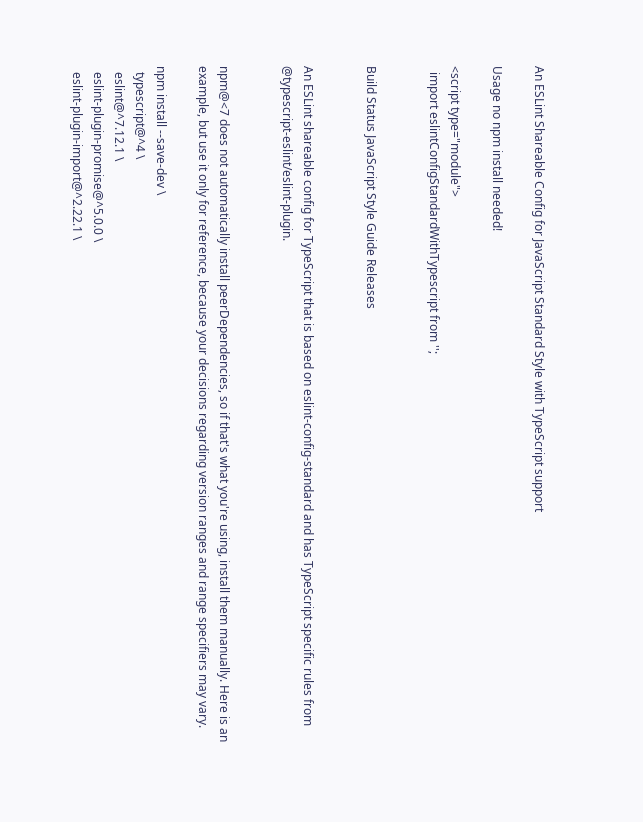An ESLint Shareable Config for JavaScript Standard Style with TypeScript support

Usage no npm install needed!

<script type="module">
  import eslintConfigStandardWithTypescript from '';


Build Status JavaScript Style Guide Releases


An ESLint shareable config for TypeScript that is based on eslint-config-standard and has TypeScript specific rules from @typescript-eslint/eslint-plugin.


npm@<7 does not automatically install peerDependencies, so if that's what you're using, install them manually. Here is an example, but use it only for reference, because your decisions regarding version ranges and range specifiers may vary.

npm install --save-dev \
  typescript@^4 \
  eslint@^7.12.1 \
  eslint-plugin-promise@^5.0.0 \
  eslint-plugin-import@^2.22.1 \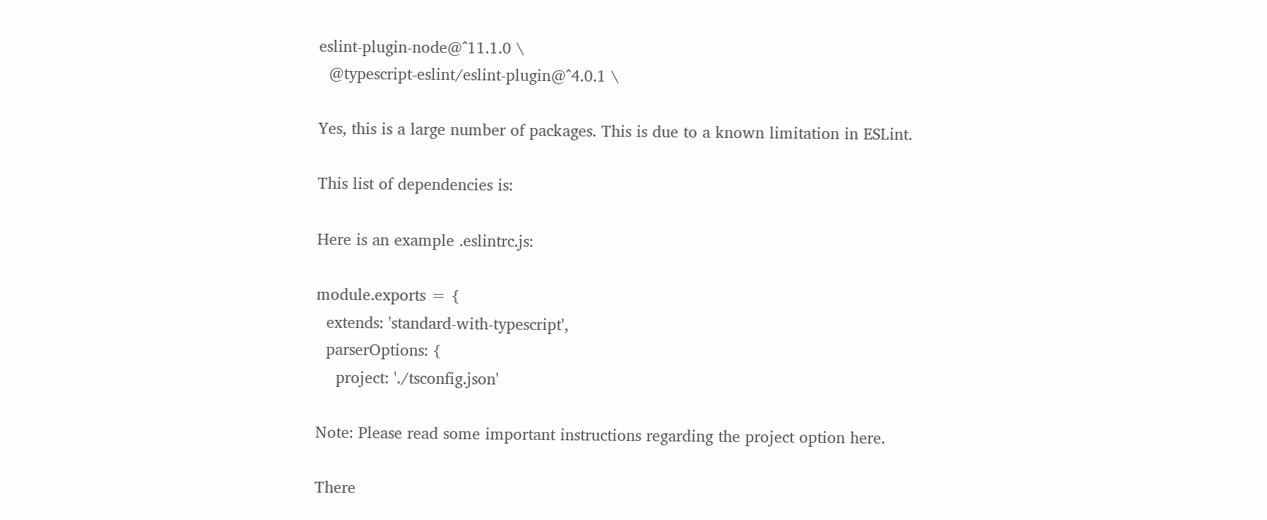eslint-plugin-node@^11.1.0 \
  @typescript-eslint/eslint-plugin@^4.0.1 \

Yes, this is a large number of packages. This is due to a known limitation in ESLint.

This list of dependencies is:

Here is an example .eslintrc.js:

module.exports = {
  extends: 'standard-with-typescript',
  parserOptions: {
    project: './tsconfig.json'

Note: Please read some important instructions regarding the project option here.

There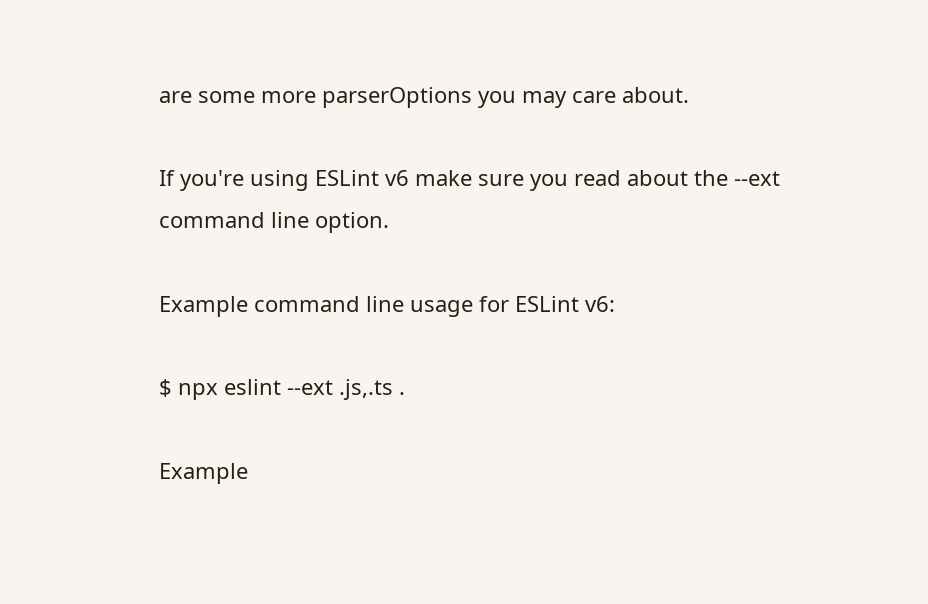are some more parserOptions you may care about.

If you're using ESLint v6 make sure you read about the --ext command line option.

Example command line usage for ESLint v6:

$ npx eslint --ext .js,.ts .

Example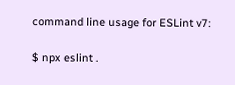command line usage for ESLint v7:

$ npx eslint .